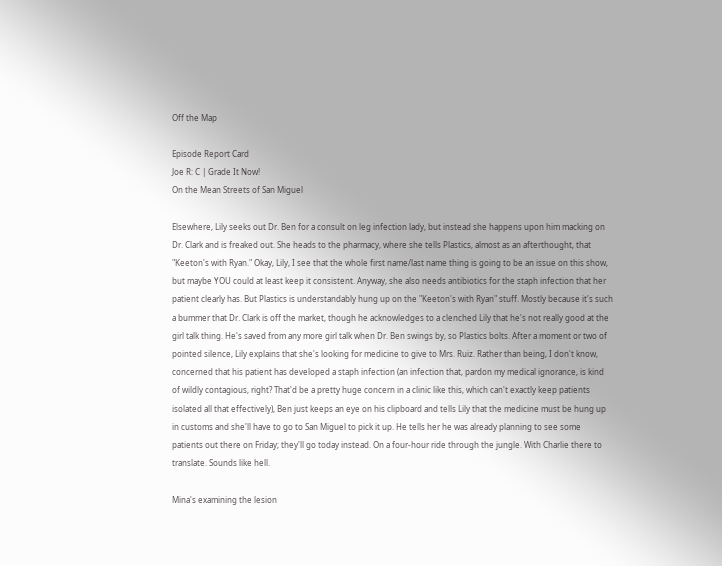Off the Map

Episode Report Card
Joe R: C | Grade It Now!
On the Mean Streets of San Miguel

Elsewhere, Lily seeks out Dr. Ben for a consult on leg infection lady, but instead she happens upon him macking on Dr. Clark and is freaked out. She heads to the pharmacy, where she tells Plastics, almost as an afterthought, that "Keeton's with Ryan." Okay, Lily, I see that the whole first name/last name thing is going to be an issue on this show, but maybe YOU could at least keep it consistent. Anyway, she also needs antibiotics for the staph infection that her patient clearly has. But Plastics is understandably hung up on the "Keeton's with Ryan" stuff. Mostly because it's such a bummer that Dr. Clark is off the market, though he acknowledges to a clenched Lily that he's not really good at the girl talk thing. He's saved from any more girl talk when Dr. Ben swings by, so Plastics bolts. After a moment or two of pointed silence, Lily explains that she's looking for medicine to give to Mrs. Ruiz. Rather than being, I don't know, concerned that his patient has developed a staph infection (an infection that, pardon my medical ignorance, is kind of wildly contagious, right? That'd be a pretty huge concern in a clinic like this, which can't exactly keep patients isolated all that effectively), Ben just keeps an eye on his clipboard and tells Lily that the medicine must be hung up in customs and she'll have to go to San Miguel to pick it up. He tells her he was already planning to see some patients out there on Friday; they'll go today instead. On a four-hour ride through the jungle. With Charlie there to translate. Sounds like hell.

Mina's examining the lesion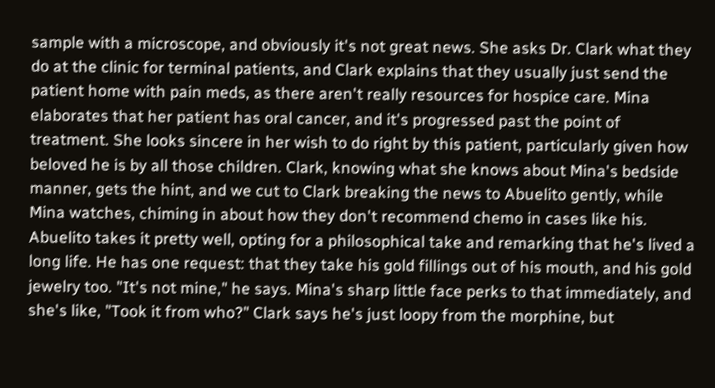sample with a microscope, and obviously it's not great news. She asks Dr. Clark what they do at the clinic for terminal patients, and Clark explains that they usually just send the patient home with pain meds, as there aren't really resources for hospice care. Mina elaborates that her patient has oral cancer, and it's progressed past the point of treatment. She looks sincere in her wish to do right by this patient, particularly given how beloved he is by all those children. Clark, knowing what she knows about Mina's bedside manner, gets the hint, and we cut to Clark breaking the news to Abuelito gently, while Mina watches, chiming in about how they don't recommend chemo in cases like his. Abuelito takes it pretty well, opting for a philosophical take and remarking that he's lived a long life. He has one request: that they take his gold fillings out of his mouth, and his gold jewelry too. "It's not mine," he says. Mina's sharp little face perks to that immediately, and she's like, "Took it from who?" Clark says he's just loopy from the morphine, but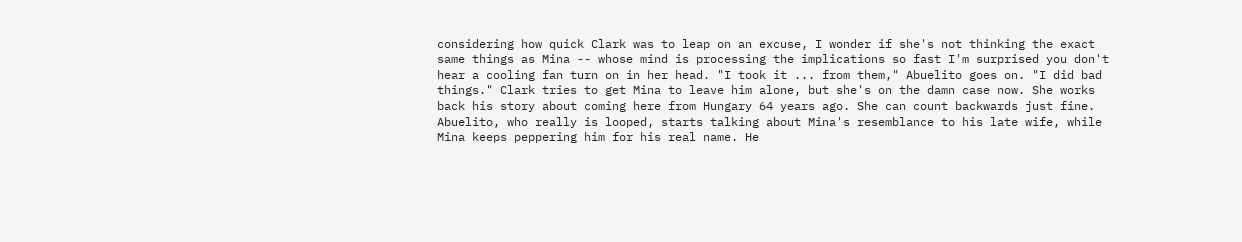considering how quick Clark was to leap on an excuse, I wonder if she's not thinking the exact same things as Mina -- whose mind is processing the implications so fast I'm surprised you don't hear a cooling fan turn on in her head. "I took it ... from them," Abuelito goes on. "I did bad things." Clark tries to get Mina to leave him alone, but she's on the damn case now. She works back his story about coming here from Hungary 64 years ago. She can count backwards just fine. Abuelito, who really is looped, starts talking about Mina's resemblance to his late wife, while Mina keeps peppering him for his real name. He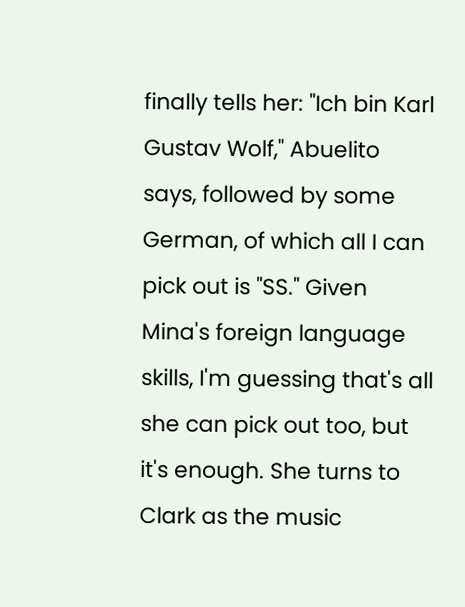finally tells her: "Ich bin Karl Gustav Wolf," Abuelito says, followed by some German, of which all I can pick out is "SS." Given Mina's foreign language skills, I'm guessing that's all she can pick out too, but it's enough. She turns to Clark as the music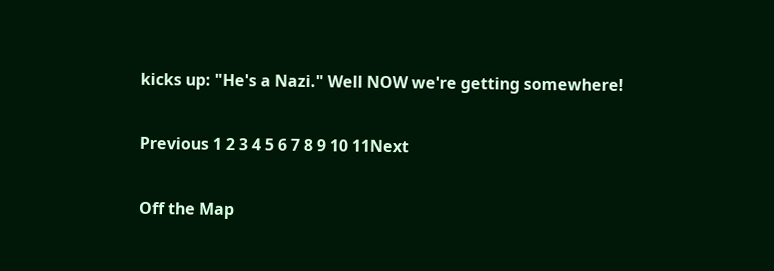kicks up: "He's a Nazi." Well NOW we're getting somewhere!

Previous 1 2 3 4 5 6 7 8 9 10 11Next

Off the Map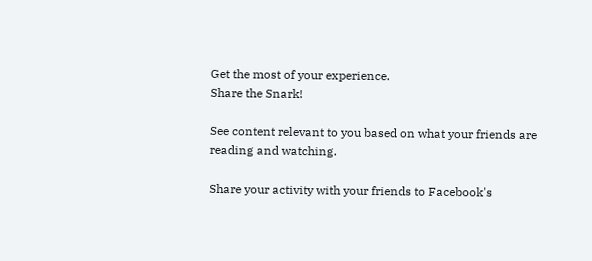Get the most of your experience.
Share the Snark!

See content relevant to you based on what your friends are reading and watching.

Share your activity with your friends to Facebook's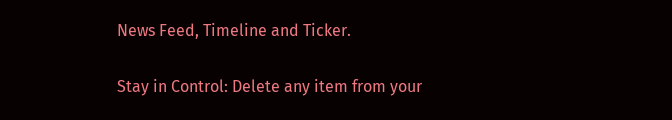News Feed, Timeline and Ticker.

Stay in Control: Delete any item from your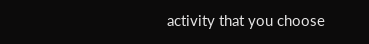activity that you choose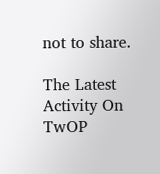not to share.

The Latest Activity On TwOP